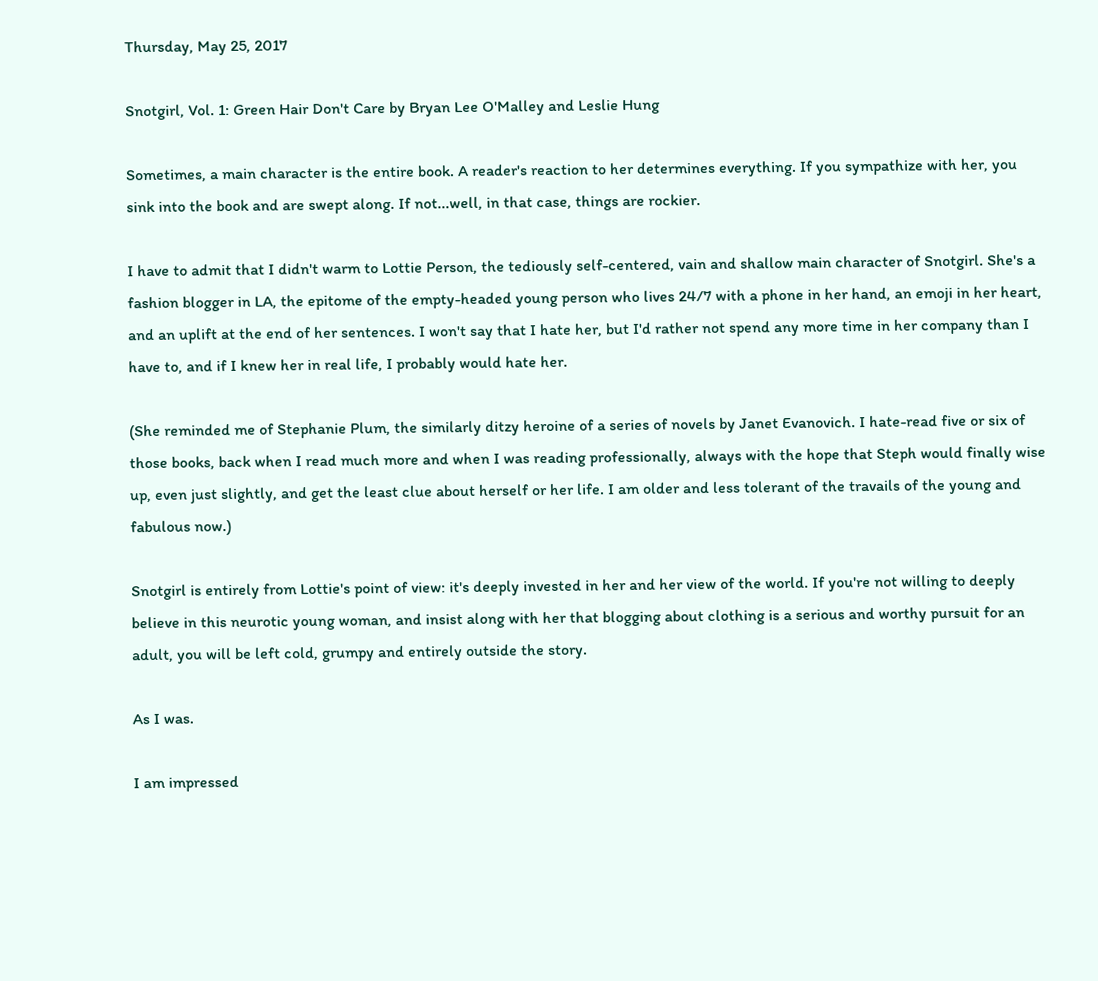Thursday, May 25, 2017

Snotgirl, Vol. 1: Green Hair Don't Care by Bryan Lee O'Malley and Leslie Hung

Sometimes, a main character is the entire book. A reader's reaction to her determines everything. If you sympathize with her, you sink into the book and are swept along. If not...well, in that case, things are rockier.

I have to admit that I didn't warm to Lottie Person, the tediously self-centered, vain and shallow main character of Snotgirl. She's a fashion blogger in LA, the epitome of the empty-headed young person who lives 24/7 with a phone in her hand, an emoji in her heart, and an uplift at the end of her sentences. I won't say that I hate her, but I'd rather not spend any more time in her company than I have to, and if I knew her in real life, I probably would hate her.

(She reminded me of Stephanie Plum, the similarly ditzy heroine of a series of novels by Janet Evanovich. I hate-read five or six of those books, back when I read much more and when I was reading professionally, always with the hope that Steph would finally wise up, even just slightly, and get the least clue about herself or her life. I am older and less tolerant of the travails of the young and fabulous now.)

Snotgirl is entirely from Lottie's point of view: it's deeply invested in her and her view of the world. If you're not willing to deeply believe in this neurotic young woman, and insist along with her that blogging about clothing is a serious and worthy pursuit for an adult, you will be left cold, grumpy and entirely outside the story.

As I was.

I am impressed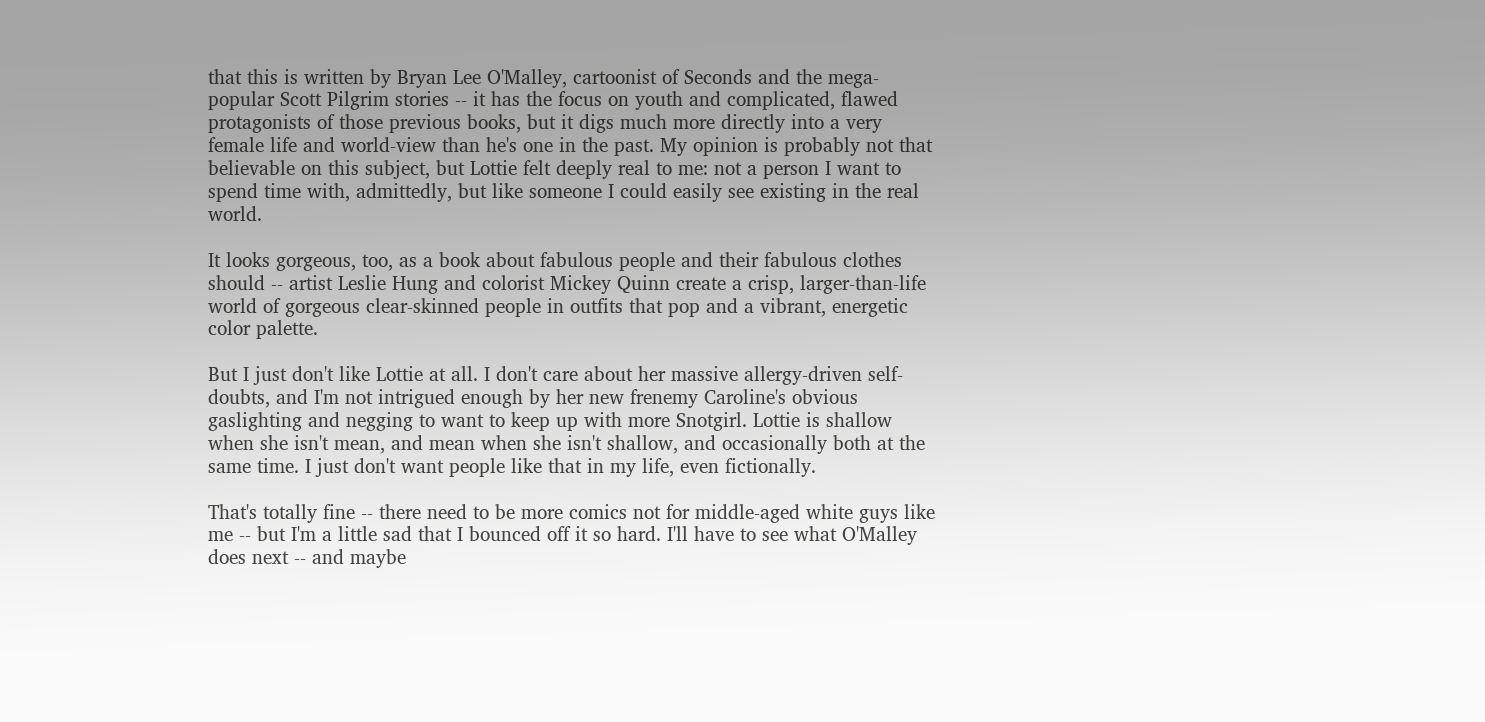that this is written by Bryan Lee O'Malley, cartoonist of Seconds and the mega-popular Scott Pilgrim stories -- it has the focus on youth and complicated, flawed protagonists of those previous books, but it digs much more directly into a very female life and world-view than he's one in the past. My opinion is probably not that believable on this subject, but Lottie felt deeply real to me: not a person I want to spend time with, admittedly, but like someone I could easily see existing in the real world.

It looks gorgeous, too, as a book about fabulous people and their fabulous clothes should -- artist Leslie Hung and colorist Mickey Quinn create a crisp, larger-than-life world of gorgeous clear-skinned people in outfits that pop and a vibrant, energetic color palette.

But I just don't like Lottie at all. I don't care about her massive allergy-driven self-doubts, and I'm not intrigued enough by her new frenemy Caroline's obvious gaslighting and negging to want to keep up with more Snotgirl. Lottie is shallow when she isn't mean, and mean when she isn't shallow, and occasionally both at the same time. I just don't want people like that in my life, even fictionally.

That's totally fine -- there need to be more comics not for middle-aged white guys like me -- but I'm a little sad that I bounced off it so hard. I'll have to see what O'Malley does next -- and maybe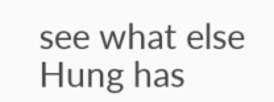see what else Hung has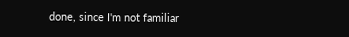done, since I'm not familiar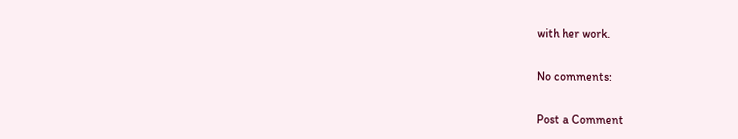with her work.

No comments:

Post a Comment